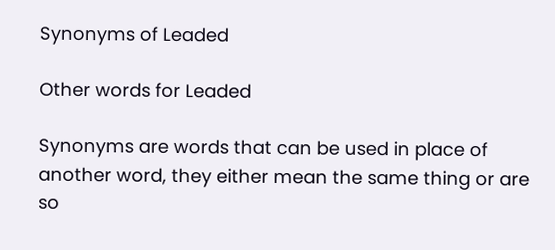Synonyms of Leaded

Other words for Leaded

Synonyms are words that can be used in place of another word, they either mean the same thing or are so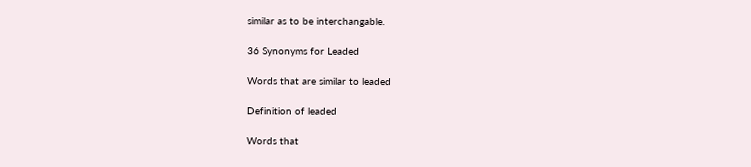similar as to be interchangable.

36 Synonyms for Leaded

Words that are similar to leaded

Definition of leaded

Words that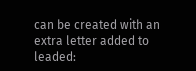can be created with an extra letter added to leaded: